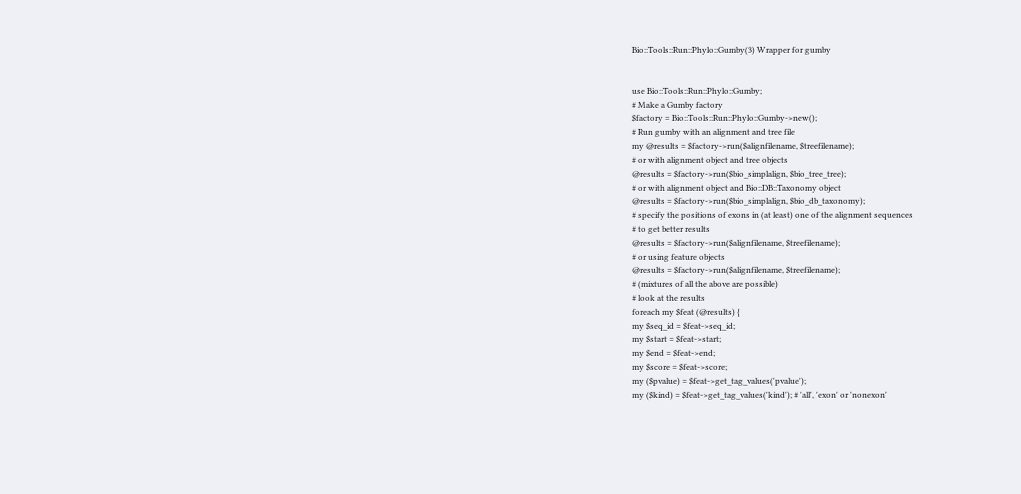Bio::Tools::Run::Phylo::Gumby(3) Wrapper for gumby


use Bio::Tools::Run::Phylo::Gumby;
# Make a Gumby factory
$factory = Bio::Tools::Run::Phylo::Gumby->new();
# Run gumby with an alignment and tree file
my @results = $factory->run($alignfilename, $treefilename);
# or with alignment object and tree objects
@results = $factory->run($bio_simplalign, $bio_tree_tree);
# or with alignment object and Bio::DB::Taxonomy object
@results = $factory->run($bio_simplalign, $bio_db_taxonomy);
# specify the positions of exons in (at least) one of the alignment sequences
# to get better results
@results = $factory->run($alignfilename, $treefilename);
# or using feature objects
@results = $factory->run($alignfilename, $treefilename);
# (mixtures of all the above are possible)
# look at the results
foreach my $feat (@results) {
my $seq_id = $feat->seq_id;
my $start = $feat->start;
my $end = $feat->end;
my $score = $feat->score;
my ($pvalue) = $feat->get_tag_values('pvalue');
my ($kind) = $feat->get_tag_values('kind'); # 'all', 'exon' or 'nonexon'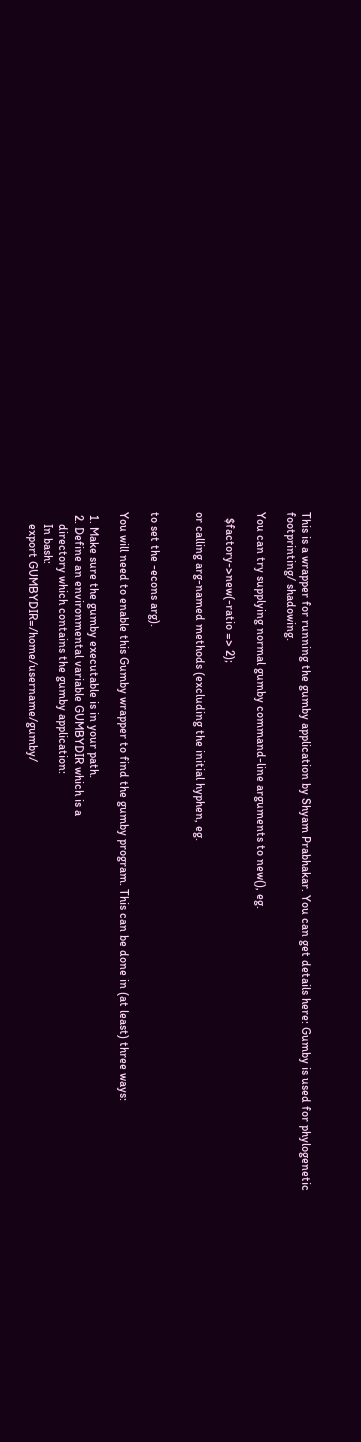This is a wrapper for running the gumby application by Shyam Prabhakar. You can get details here: Gumby is used for phylogenetic footprinting/ shadowing.

You can try supplying normal gumby command-line arguments to new(), eg.

  $factory->new(-ratio => 2);

or calling arg-named methods (excluding the initial hyphen, eg.


to set the -econs arg).

You will need to enable this Gumby wrapper to find the gumby program. This can be done in (at least) three ways:

 1. Make sure the gumby executable is in your path.
 2. Define an environmental variable GUMBYDIR which is a
    directory which contains the gumby application:
    In bash:
    export GUMBYDIR=/home/username/gumby/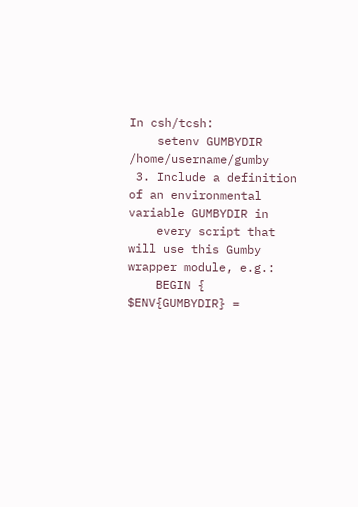In csh/tcsh:
    setenv GUMBYDIR /home/username/gumby
 3. Include a definition of an environmental variable GUMBYDIR in
    every script that will use this Gumby wrapper module, e.g.:
    BEGIN { $ENV{GUMBYDIR} =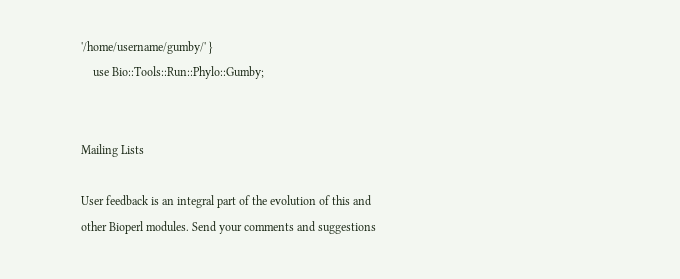'/home/username/gumby/' }
    use Bio::Tools::Run::Phylo::Gumby;


Mailing Lists

User feedback is an integral part of the evolution of this and other Bioperl modules. Send your comments and suggestions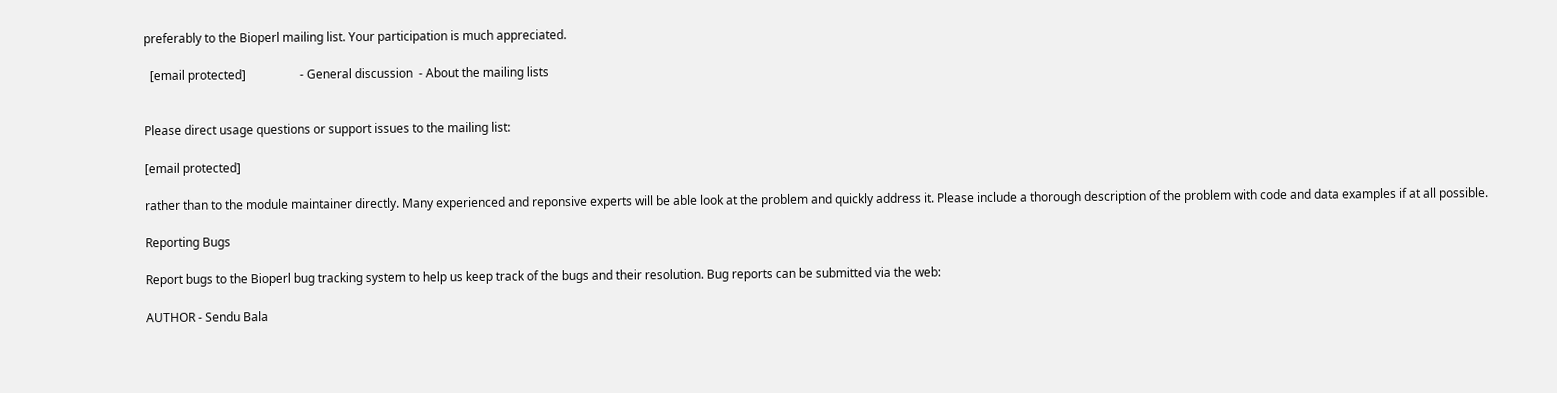preferably to the Bioperl mailing list. Your participation is much appreciated.

  [email protected]                  - General discussion  - About the mailing lists


Please direct usage questions or support issues to the mailing list:

[email protected]

rather than to the module maintainer directly. Many experienced and reponsive experts will be able look at the problem and quickly address it. Please include a thorough description of the problem with code and data examples if at all possible.

Reporting Bugs

Report bugs to the Bioperl bug tracking system to help us keep track of the bugs and their resolution. Bug reports can be submitted via the web:

AUTHOR - Sendu Bala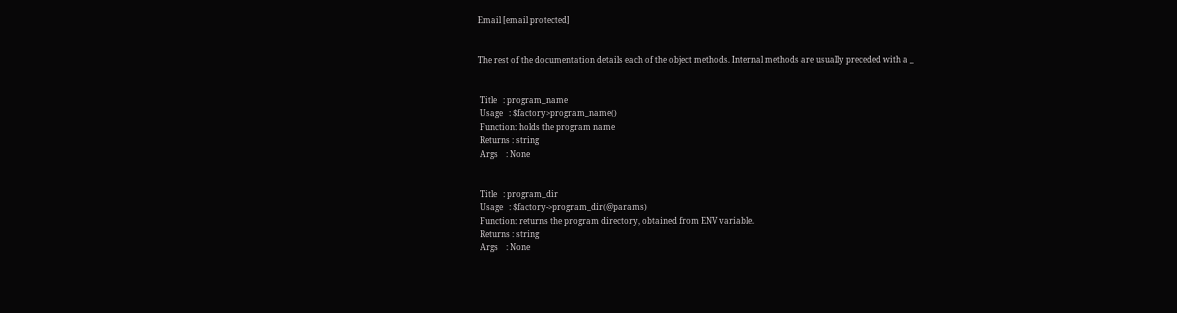Email [email protected]


The rest of the documentation details each of the object methods. Internal methods are usually preceded with a _


 Title   : program_name
 Usage   : $factory>program_name()
 Function: holds the program name
 Returns : string
 Args    : None


 Title   : program_dir
 Usage   : $factory->program_dir(@params)
 Function: returns the program directory, obtained from ENV variable.
 Returns : string
 Args    : None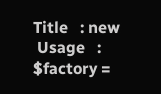Title   : new
 Usage   : $factory =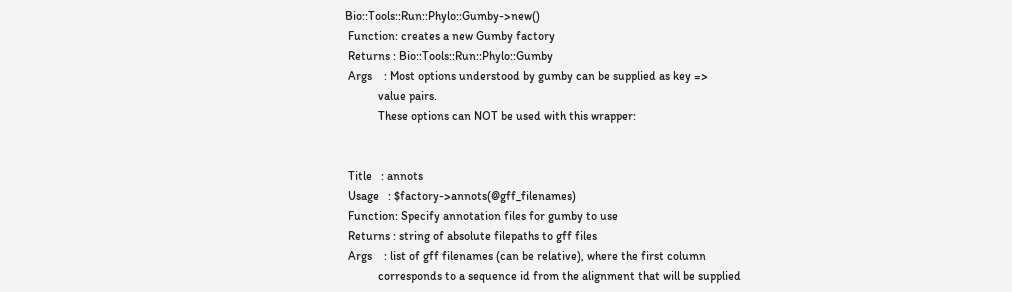Bio::Tools::Run::Phylo::Gumby->new()
 Function: creates a new Gumby factory
 Returns : Bio::Tools::Run::Phylo::Gumby
 Args    : Most options understood by gumby can be supplied as key =>
           value pairs.
           These options can NOT be used with this wrapper:


 Title   : annots
 Usage   : $factory->annots(@gff_filenames)
 Function: Specify annotation files for gumby to use
 Returns : string of absolute filepaths to gff files
 Args    : list of gff filenames (can be relative), where the first column
           corresponds to a sequence id from the alignment that will be supplied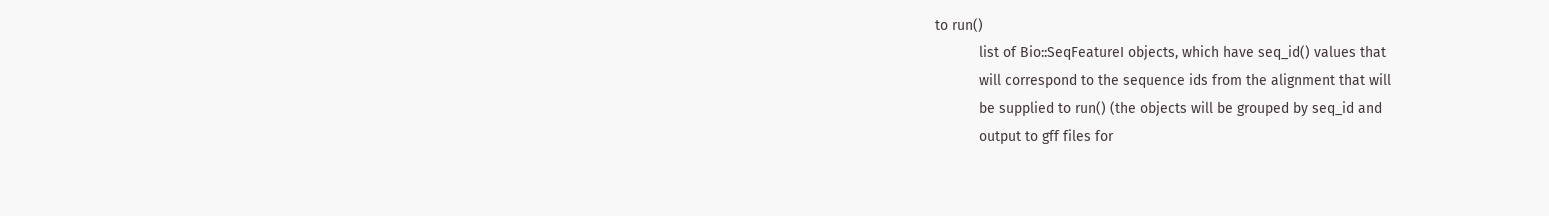to run()
           list of Bio::SeqFeatureI objects, which have seq_id() values that
           will correspond to the sequence ids from the alignment that will
           be supplied to run() (the objects will be grouped by seq_id and
           output to gff files for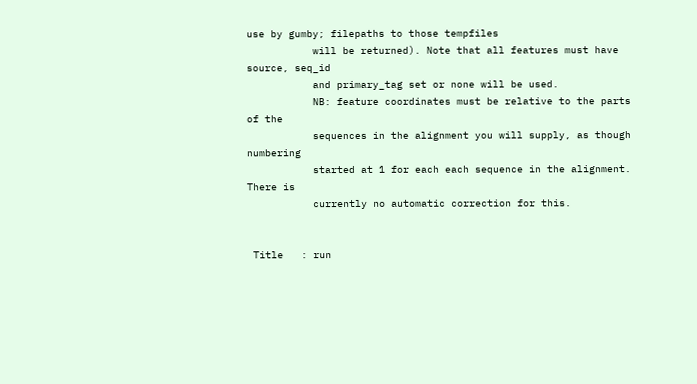use by gumby; filepaths to those tempfiles
           will be returned). Note that all features must have source, seq_id
           and primary_tag set or none will be used.
           NB: feature coordinates must be relative to the parts of the
           sequences in the alignment you will supply, as though numbering
           started at 1 for each each sequence in the alignment. There is
           currently no automatic correction for this.


 Title   : run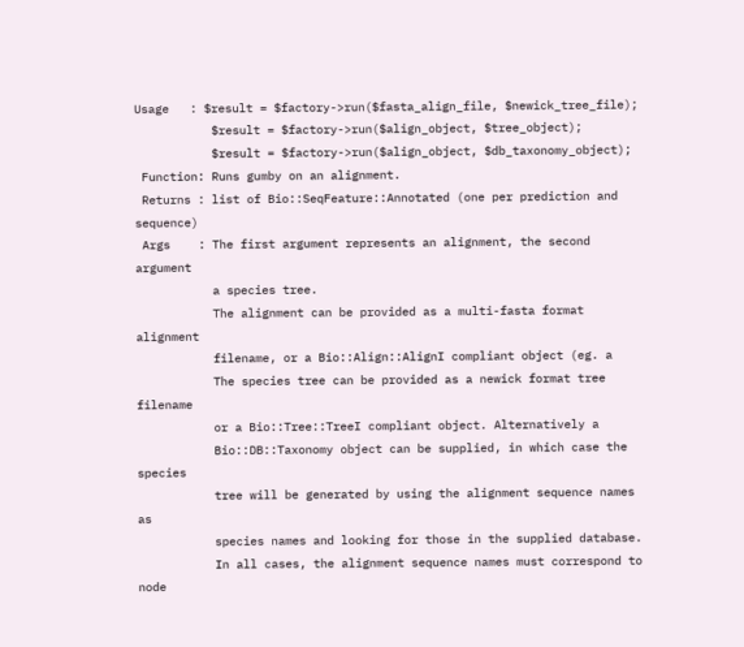Usage   : $result = $factory->run($fasta_align_file, $newick_tree_file);
           $result = $factory->run($align_object, $tree_object);
           $result = $factory->run($align_object, $db_taxonomy_object);
 Function: Runs gumby on an alignment.
 Returns : list of Bio::SeqFeature::Annotated (one per prediction and sequence)
 Args    : The first argument represents an alignment, the second argument
           a species tree.
           The alignment can be provided as a multi-fasta format alignment
           filename, or a Bio::Align::AlignI compliant object (eg. a
           The species tree can be provided as a newick format tree filename
           or a Bio::Tree::TreeI compliant object. Alternatively a
           Bio::DB::Taxonomy object can be supplied, in which case the species
           tree will be generated by using the alignment sequence names as
           species names and looking for those in the supplied database.
           In all cases, the alignment sequence names must correspond to node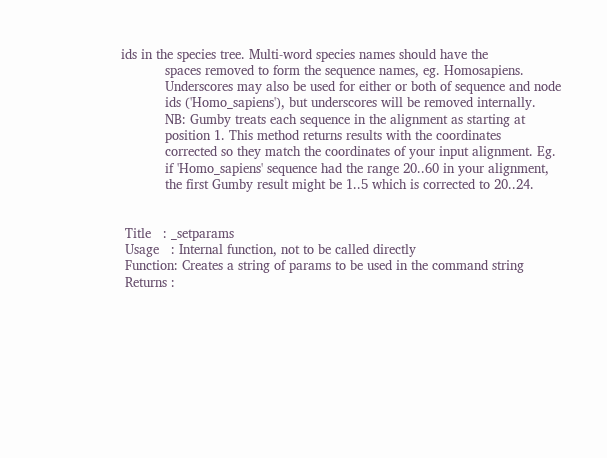ids in the species tree. Multi-word species names should have the
           spaces removed to form the sequence names, eg. Homosapiens.
           Underscores may also be used for either or both of sequence and node
           ids ('Homo_sapiens'), but underscores will be removed internally.
           NB: Gumby treats each sequence in the alignment as starting at
           position 1. This method returns results with the coordinates
           corrected so they match the coordinates of your input alignment. Eg.
           if 'Homo_sapiens' sequence had the range 20..60 in your alignment,
           the first Gumby result might be 1..5 which is corrected to 20..24.


 Title   : _setparams
 Usage   : Internal function, not to be called directly
 Function: Creates a string of params to be used in the command string
 Returns :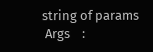string of params
 Args    :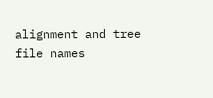alignment and tree file names